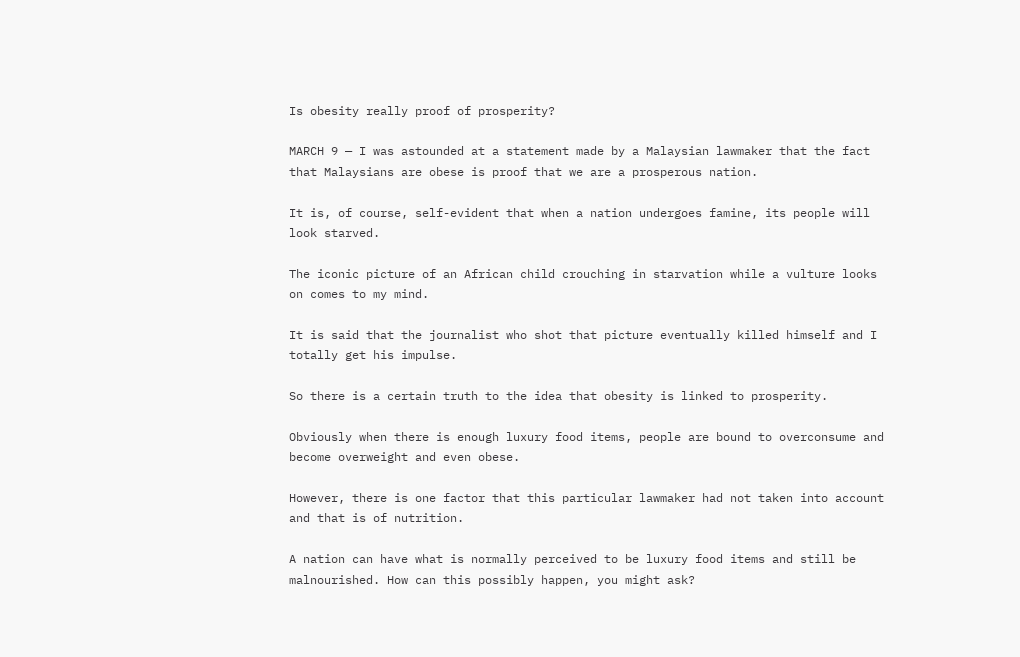Is obesity really proof of prosperity?

MARCH 9 — I was astounded at a statement made by a Malaysian lawmaker that the fact that Malaysians are obese is proof that we are a prosperous nation.

It is, of course, self-evident that when a nation undergoes famine, its people will look starved.

The iconic picture of an African child crouching in starvation while a vulture looks on comes to my mind.

It is said that the journalist who shot that picture eventually killed himself and I totally get his impulse.

So there is a certain truth to the idea that obesity is linked to prosperity.

Obviously when there is enough luxury food items, people are bound to overconsume and become overweight and even obese.

However, there is one factor that this particular lawmaker had not taken into account and that is of nutrition.

A nation can have what is normally perceived to be luxury food items and still be malnourished. How can this possibly happen, you might ask?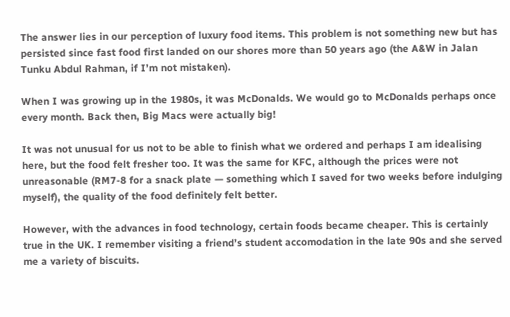The answer lies in our perception of luxury food items. This problem is not something new but has persisted since fast food first landed on our shores more than 50 years ago (the A&W in Jalan Tunku Abdul Rahman, if I’m not mistaken).

When I was growing up in the 1980s, it was McDonalds. We would go to McDonalds perhaps once every month. Back then, Big Macs were actually big!

It was not unusual for us not to be able to finish what we ordered and perhaps I am idealising here, but the food felt fresher too. It was the same for KFC, although the prices were not unreasonable (RM7-8 for a snack plate — something which I saved for two weeks before indulging myself), the quality of the food definitely felt better.

However, with the advances in food technology, certain foods became cheaper. This is certainly true in the UK. I remember visiting a friend’s student accomodation in the late 90s and she served me a variety of biscuits.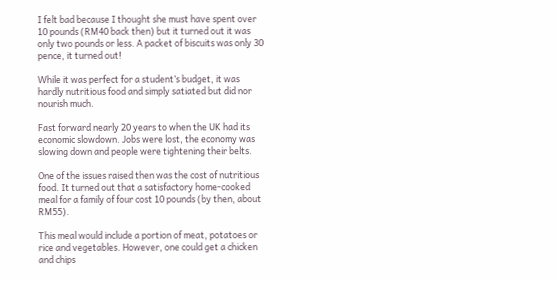I felt bad because I thought she must have spent over 10 pounds (RM40 back then) but it turned out it was only two pounds or less. A packet of biscuits was only 30 pence, it turned out!

While it was perfect for a student’s budget, it was hardly nutritious food and simply satiated but did nor nourish much.

Fast forward nearly 20 years to when the UK had its economic slowdown. Jobs were lost, the economy was slowing down and people were tightening their belts.

One of the issues raised then was the cost of nutritious food. It turned out that a satisfactory home-cooked meal for a family of four cost 10 pounds (by then, about RM55).

This meal would include a portion of meat, potatoes or rice and vegetables. However, one could get a chicken and chips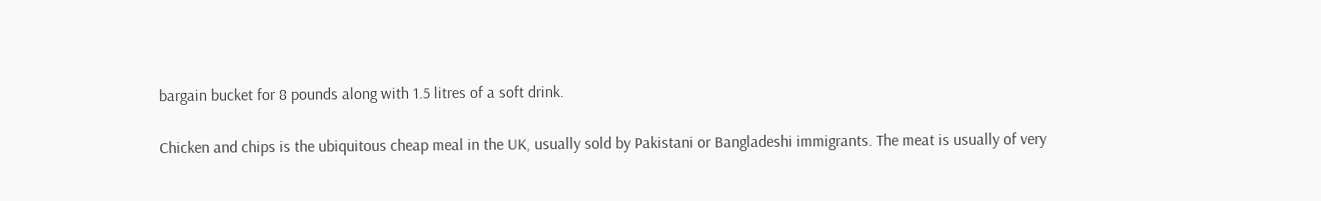bargain bucket for 8 pounds along with 1.5 litres of a soft drink.

Chicken and chips is the ubiquitous cheap meal in the UK, usually sold by Pakistani or Bangladeshi immigrants. The meat is usually of very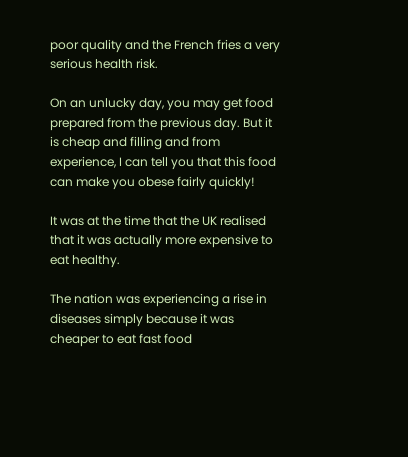poor quality and the French fries a very serious health risk.

On an unlucky day, you may get food prepared from the previous day. But it is cheap and filling and from experience, I can tell you that this food can make you obese fairly quickly!

It was at the time that the UK realised that it was actually more expensive to eat healthy.

The nation was experiencing a rise in diseases simply because it was cheaper to eat fast food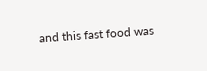and this fast food was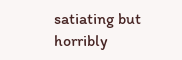satiating but horribly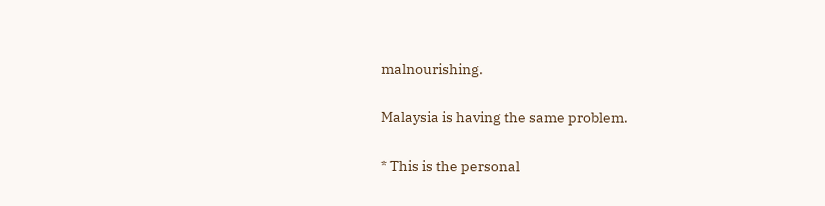malnourishing.

Malaysia is having the same problem.

* This is the personal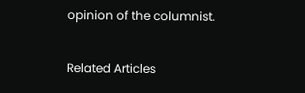opinion of the columnist.

Related Articles